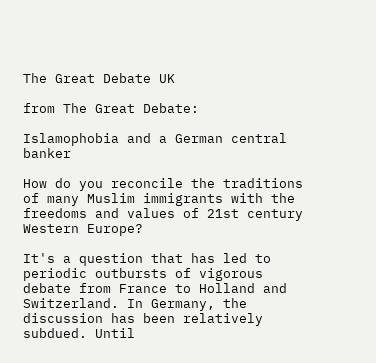The Great Debate UK

from The Great Debate:

Islamophobia and a German central banker

How do you reconcile the traditions of many Muslim immigrants with the freedoms and values of 21st century Western Europe?

It's a question that has led to periodic outbursts of vigorous debate from France to Holland and Switzerland. In Germany, the discussion has been relatively subdued. Until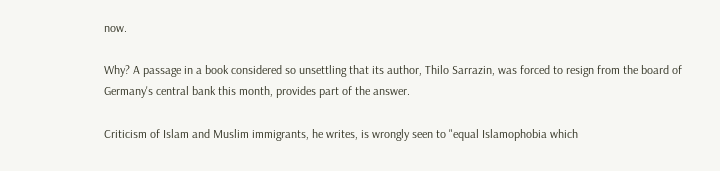now.

Why? A passage in a book considered so unsettling that its author, Thilo Sarrazin, was forced to resign from the board of Germany's central bank this month, provides part of the answer.

Criticism of Islam and Muslim immigrants, he writes, is wrongly seen to "equal Islamophobia which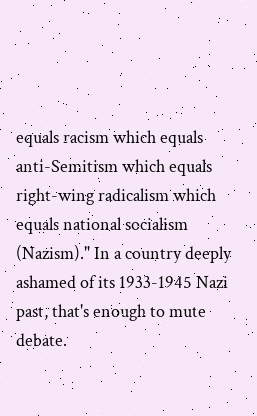equals racism which equals anti-Semitism which equals right-wing radicalism which equals national socialism (Nazism)." In a country deeply ashamed of its 1933-1945 Nazi past, that's enough to mute debate.